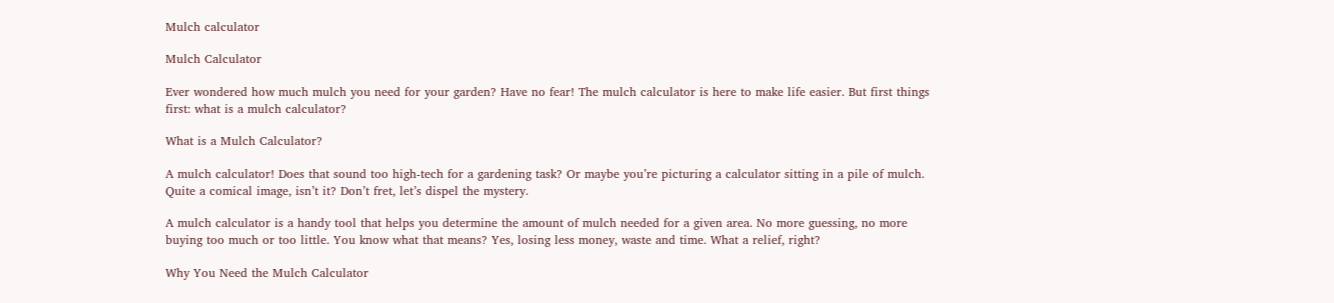Mulch calculator

Mulch Calculator

Ever wondered how much mulch you need for your garden? Have no fear! The mulch calculator is here to make life easier. But first things first: what is a mulch calculator?

What is a Mulch Calculator?

A mulch calculator! Does that sound too high-tech for a gardening task? Or maybe you’re picturing a calculator sitting in a pile of mulch. Quite a comical image, isn’t it? Don’t fret, let’s dispel the mystery.

A mulch calculator is a handy tool that helps you determine the amount of mulch needed for a given area. No more guessing, no more buying too much or too little. You know what that means? Yes, losing less money, waste and time. What a relief, right?

Why You Need the Mulch Calculator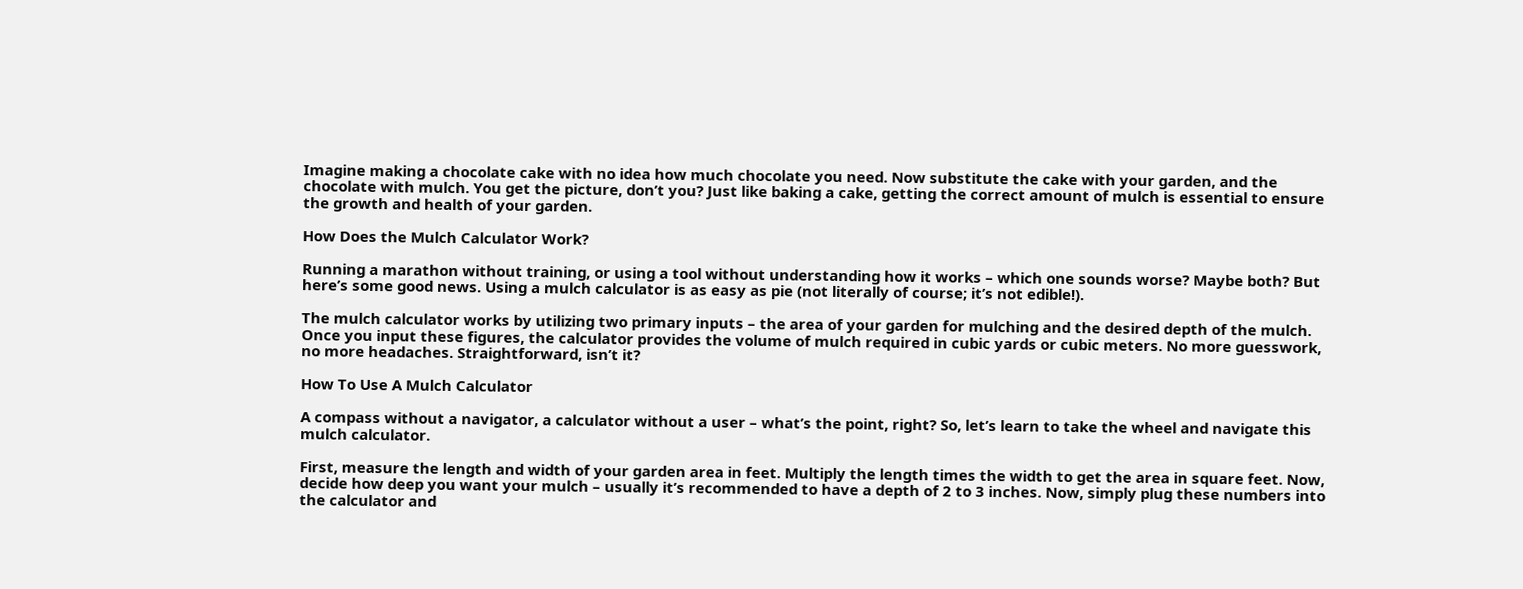Imagine making a chocolate cake with no idea how much chocolate you need. Now substitute the cake with your garden, and the chocolate with mulch. You get the picture, don’t you? Just like baking a cake, getting the correct amount of mulch is essential to ensure the growth and health of your garden.

How Does the Mulch Calculator Work?

Running a marathon without training, or using a tool without understanding how it works – which one sounds worse? Maybe both? But here’s some good news. Using a mulch calculator is as easy as pie (not literally of course; it’s not edible!).

The mulch calculator works by utilizing two primary inputs – the area of your garden for mulching and the desired depth of the mulch. Once you input these figures, the calculator provides the volume of mulch required in cubic yards or cubic meters. No more guesswork, no more headaches. Straightforward, isn’t it?

How To Use A Mulch Calculator

A compass without a navigator, a calculator without a user – what’s the point, right? So, let’s learn to take the wheel and navigate this mulch calculator.

First, measure the length and width of your garden area in feet. Multiply the length times the width to get the area in square feet. Now, decide how deep you want your mulch – usually it’s recommended to have a depth of 2 to 3 inches. Now, simply plug these numbers into the calculator and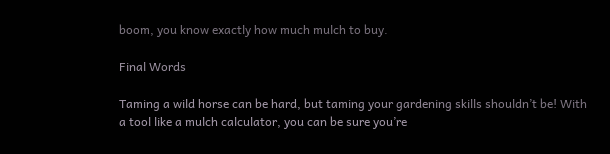boom, you know exactly how much mulch to buy.

Final Words

Taming a wild horse can be hard, but taming your gardening skills shouldn’t be! With a tool like a mulch calculator, you can be sure you’re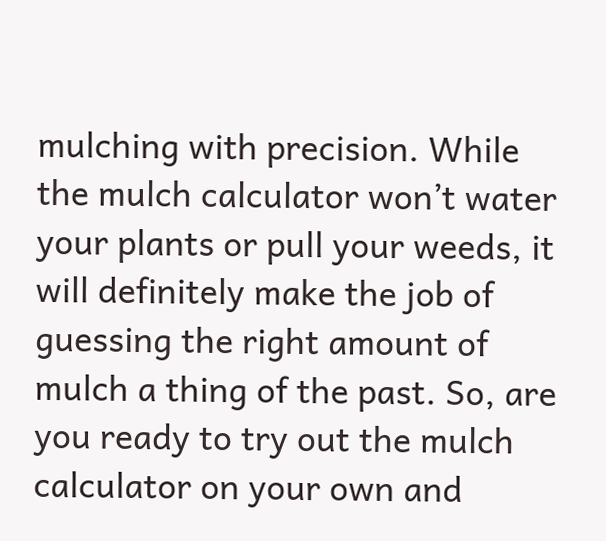mulching with precision. While the mulch calculator won’t water your plants or pull your weeds, it will definitely make the job of guessing the right amount of mulch a thing of the past. So, are you ready to try out the mulch calculator on your own and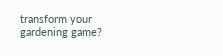transform your gardening game?